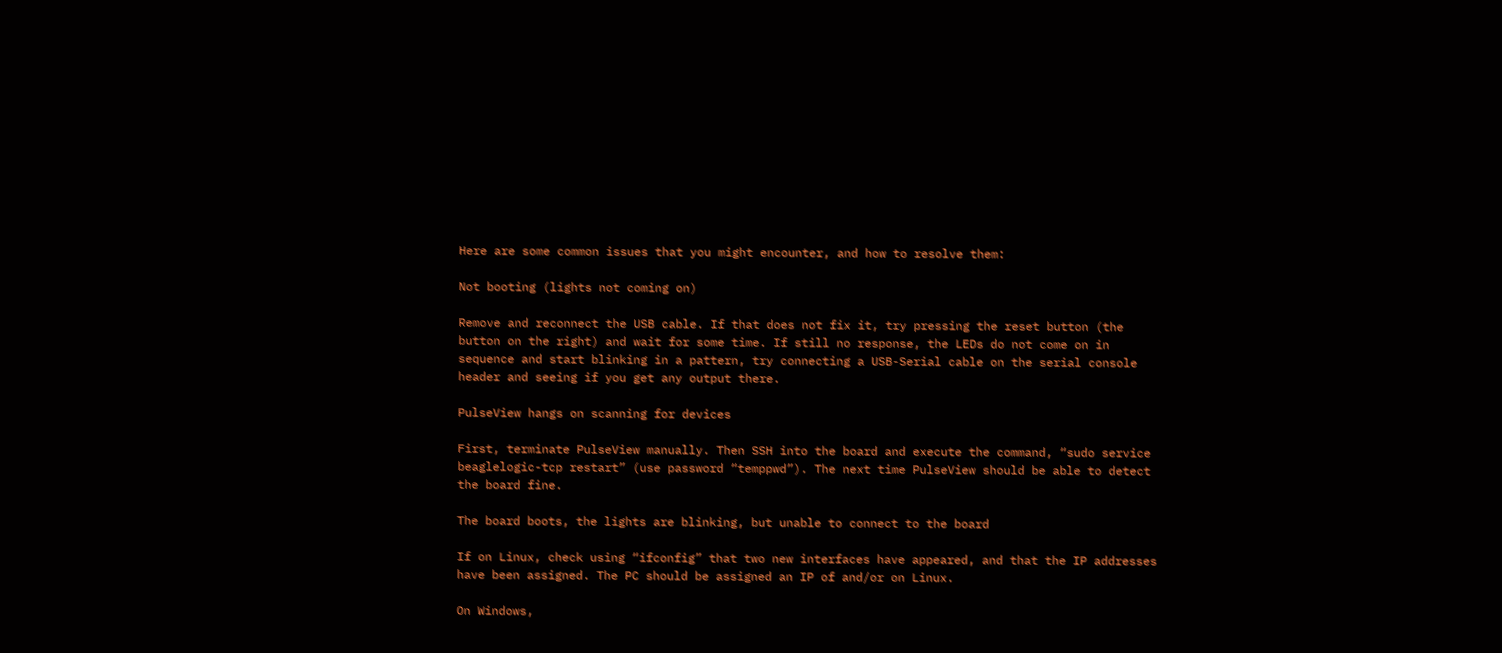Here are some common issues that you might encounter, and how to resolve them:

Not booting (lights not coming on)

Remove and reconnect the USB cable. If that does not fix it, try pressing the reset button (the button on the right) and wait for some time. If still no response, the LEDs do not come on in sequence and start blinking in a pattern, try connecting a USB-Serial cable on the serial console header and seeing if you get any output there.

PulseView hangs on scanning for devices

First, terminate PulseView manually. Then SSH into the board and execute the command, “sudo service beaglelogic-tcp restart” (use password “temppwd”). The next time PulseView should be able to detect the board fine.

The board boots, the lights are blinking, but unable to connect to the board

If on Linux, check using “ifconfig” that two new interfaces have appeared, and that the IP addresses have been assigned. The PC should be assigned an IP of and/or on Linux.

On Windows,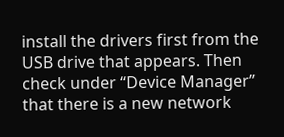install the drivers first from the USB drive that appears. Then check under “Device Manager” that there is a new network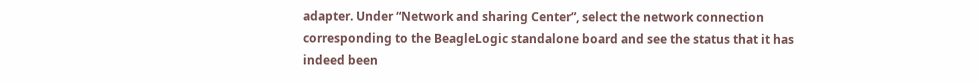adapter. Under “Network and sharing Center”, select the network connection corresponding to the BeagleLogic standalone board and see the status that it has indeed been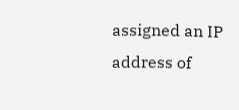assigned an IP address of